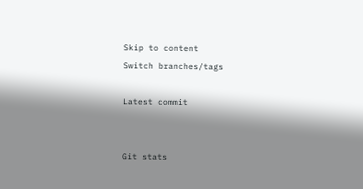Skip to content
Switch branches/tags

Latest commit


Git stats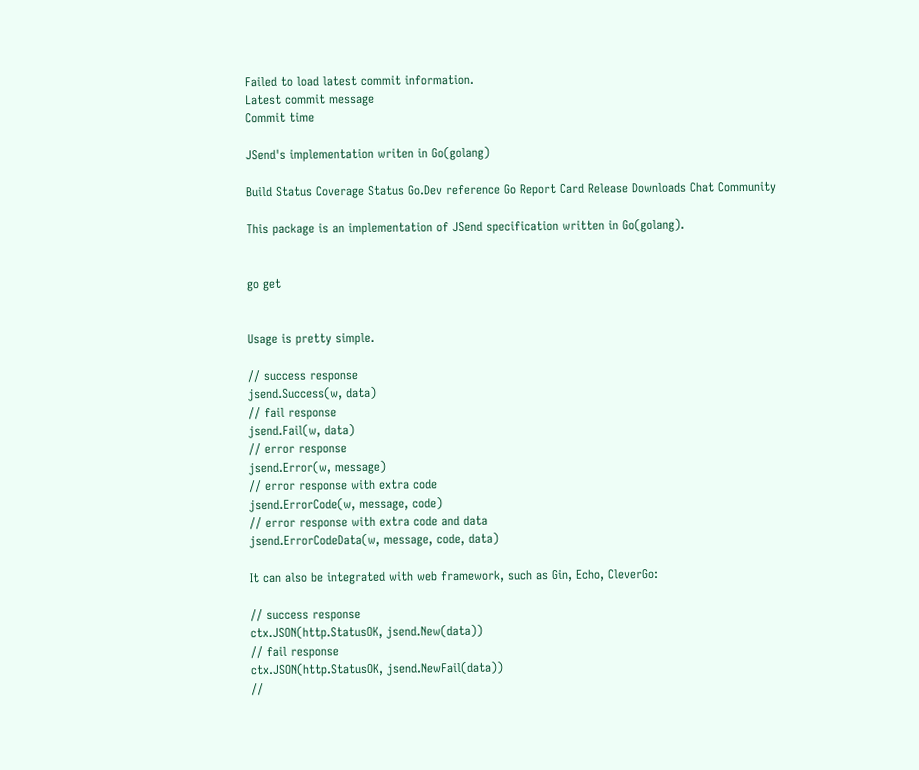Failed to load latest commit information.
Latest commit message
Commit time

JSend's implementation writen in Go(golang)

Build Status Coverage Status Go.Dev reference Go Report Card Release Downloads Chat Community

This package is an implementation of JSend specification written in Go(golang).


go get


Usage is pretty simple.

// success response
jsend.Success(w, data)
// fail response
jsend.Fail(w, data)
// error response
jsend.Error(w, message)
// error response with extra code
jsend.ErrorCode(w, message, code)
// error response with extra code and data
jsend.ErrorCodeData(w, message, code, data)

It can also be integrated with web framework, such as Gin, Echo, CleverGo:

// success response
ctx.JSON(http.StatusOK, jsend.New(data))
// fail response
ctx.JSON(http.StatusOK, jsend.NewFail(data))
//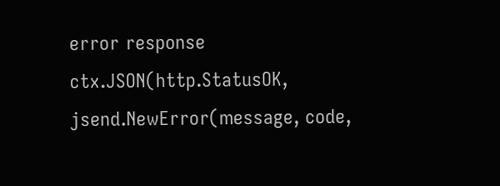error response
ctx.JSON(http.StatusOK, jsend.NewError(message, code,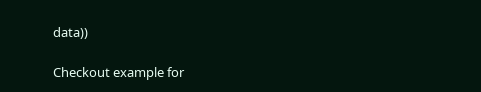data))

Checkout example for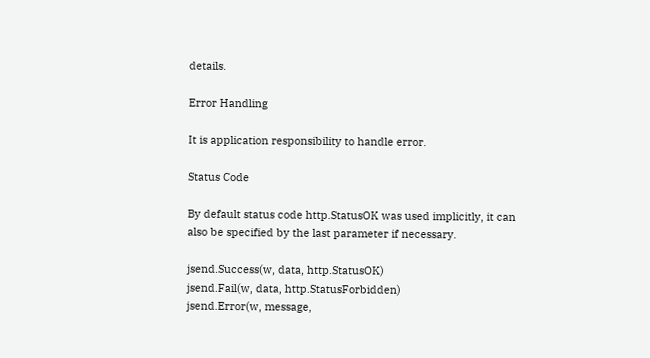details.

Error Handling

It is application responsibility to handle error.

Status Code

By default status code http.StatusOK was used implicitly, it can also be specified by the last parameter if necessary.

jsend.Success(w, data, http.StatusOK)
jsend.Fail(w, data, http.StatusForbidden)
jsend.Error(w, message,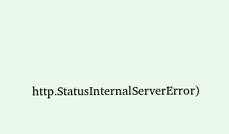http.StatusInternalServerError)